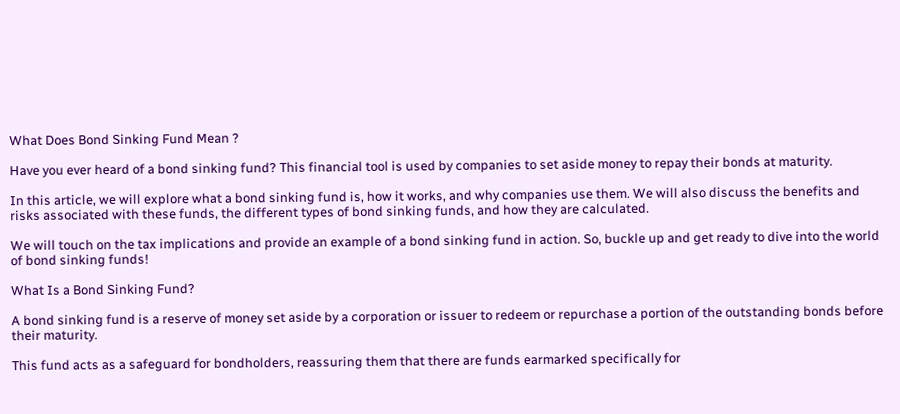What Does Bond Sinking Fund Mean ?

Have you ever heard of a bond sinking fund? This financial tool is used by companies to set aside money to repay their bonds at maturity.

In this article, we will explore what a bond sinking fund is, how it works, and why companies use them. We will also discuss the benefits and risks associated with these funds, the different types of bond sinking funds, and how they are calculated.

We will touch on the tax implications and provide an example of a bond sinking fund in action. So, buckle up and get ready to dive into the world of bond sinking funds!

What Is a Bond Sinking Fund?

A bond sinking fund is a reserve of money set aside by a corporation or issuer to redeem or repurchase a portion of the outstanding bonds before their maturity.

This fund acts as a safeguard for bondholders, reassuring them that there are funds earmarked specifically for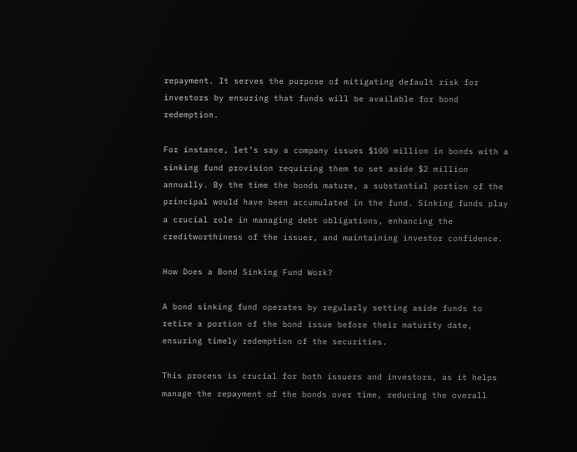repayment. It serves the purpose of mitigating default risk for investors by ensuring that funds will be available for bond redemption.

For instance, let’s say a company issues $100 million in bonds with a sinking fund provision requiring them to set aside $2 million annually. By the time the bonds mature, a substantial portion of the principal would have been accumulated in the fund. Sinking funds play a crucial role in managing debt obligations, enhancing the creditworthiness of the issuer, and maintaining investor confidence.

How Does a Bond Sinking Fund Work?

A bond sinking fund operates by regularly setting aside funds to retire a portion of the bond issue before their maturity date, ensuring timely redemption of the securities.

This process is crucial for both issuers and investors, as it helps manage the repayment of the bonds over time, reducing the overall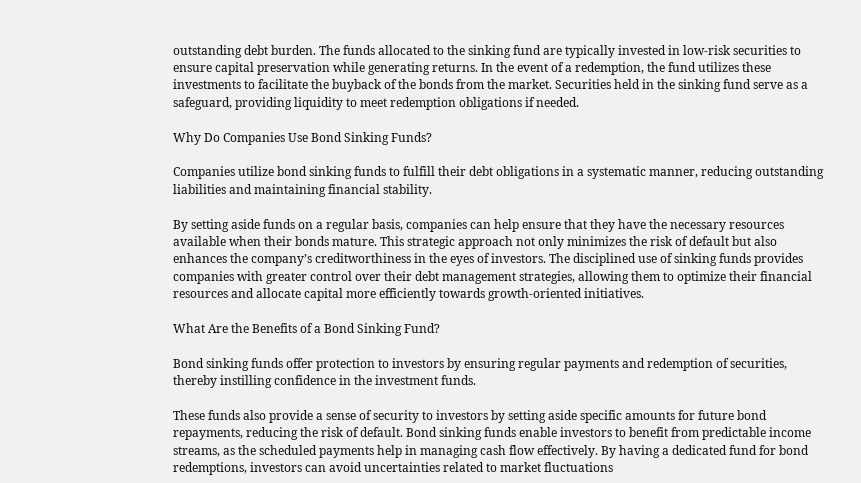outstanding debt burden. The funds allocated to the sinking fund are typically invested in low-risk securities to ensure capital preservation while generating returns. In the event of a redemption, the fund utilizes these investments to facilitate the buyback of the bonds from the market. Securities held in the sinking fund serve as a safeguard, providing liquidity to meet redemption obligations if needed.

Why Do Companies Use Bond Sinking Funds?

Companies utilize bond sinking funds to fulfill their debt obligations in a systematic manner, reducing outstanding liabilities and maintaining financial stability.

By setting aside funds on a regular basis, companies can help ensure that they have the necessary resources available when their bonds mature. This strategic approach not only minimizes the risk of default but also enhances the company’s creditworthiness in the eyes of investors. The disciplined use of sinking funds provides companies with greater control over their debt management strategies, allowing them to optimize their financial resources and allocate capital more efficiently towards growth-oriented initiatives.

What Are the Benefits of a Bond Sinking Fund?

Bond sinking funds offer protection to investors by ensuring regular payments and redemption of securities, thereby instilling confidence in the investment funds.

These funds also provide a sense of security to investors by setting aside specific amounts for future bond repayments, reducing the risk of default. Bond sinking funds enable investors to benefit from predictable income streams, as the scheduled payments help in managing cash flow effectively. By having a dedicated fund for bond redemptions, investors can avoid uncertainties related to market fluctuations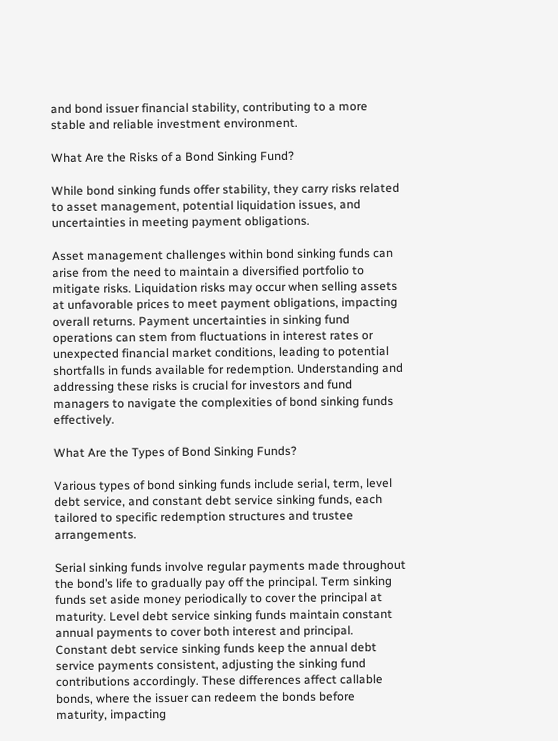and bond issuer financial stability, contributing to a more stable and reliable investment environment.

What Are the Risks of a Bond Sinking Fund?

While bond sinking funds offer stability, they carry risks related to asset management, potential liquidation issues, and uncertainties in meeting payment obligations.

Asset management challenges within bond sinking funds can arise from the need to maintain a diversified portfolio to mitigate risks. Liquidation risks may occur when selling assets at unfavorable prices to meet payment obligations, impacting overall returns. Payment uncertainties in sinking fund operations can stem from fluctuations in interest rates or unexpected financial market conditions, leading to potential shortfalls in funds available for redemption. Understanding and addressing these risks is crucial for investors and fund managers to navigate the complexities of bond sinking funds effectively.

What Are the Types of Bond Sinking Funds?

Various types of bond sinking funds include serial, term, level debt service, and constant debt service sinking funds, each tailored to specific redemption structures and trustee arrangements.

Serial sinking funds involve regular payments made throughout the bond’s life to gradually pay off the principal. Term sinking funds set aside money periodically to cover the principal at maturity. Level debt service sinking funds maintain constant annual payments to cover both interest and principal. Constant debt service sinking funds keep the annual debt service payments consistent, adjusting the sinking fund contributions accordingly. These differences affect callable bonds, where the issuer can redeem the bonds before maturity, impacting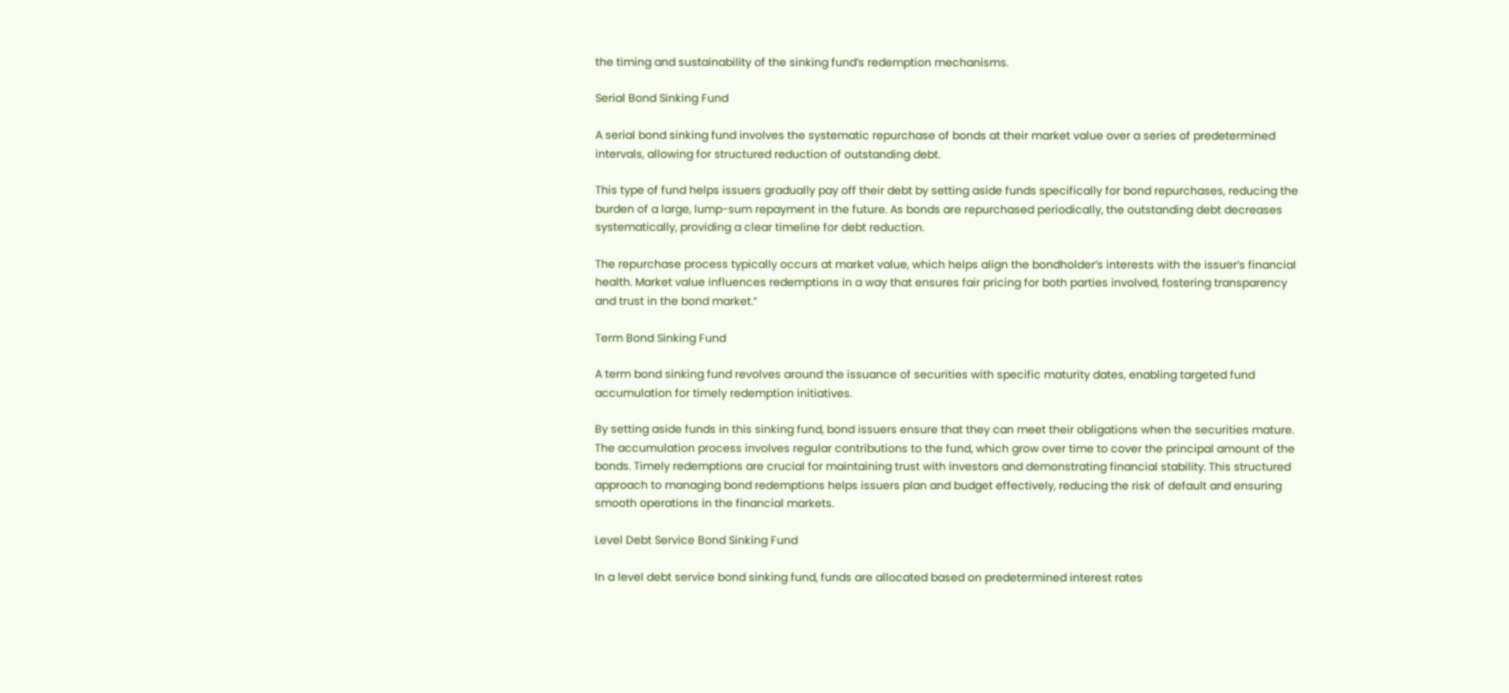the timing and sustainability of the sinking fund’s redemption mechanisms.

Serial Bond Sinking Fund

A serial bond sinking fund involves the systematic repurchase of bonds at their market value over a series of predetermined intervals, allowing for structured reduction of outstanding debt.

This type of fund helps issuers gradually pay off their debt by setting aside funds specifically for bond repurchases, reducing the burden of a large, lump-sum repayment in the future. As bonds are repurchased periodically, the outstanding debt decreases systematically, providing a clear timeline for debt reduction.

The repurchase process typically occurs at market value, which helps align the bondholder’s interests with the issuer’s financial health. Market value influences redemptions in a way that ensures fair pricing for both parties involved, fostering transparency and trust in the bond market.”

Term Bond Sinking Fund

A term bond sinking fund revolves around the issuance of securities with specific maturity dates, enabling targeted fund accumulation for timely redemption initiatives.

By setting aside funds in this sinking fund, bond issuers ensure that they can meet their obligations when the securities mature. The accumulation process involves regular contributions to the fund, which grow over time to cover the principal amount of the bonds. Timely redemptions are crucial for maintaining trust with investors and demonstrating financial stability. This structured approach to managing bond redemptions helps issuers plan and budget effectively, reducing the risk of default and ensuring smooth operations in the financial markets.

Level Debt Service Bond Sinking Fund

In a level debt service bond sinking fund, funds are allocated based on predetermined interest rates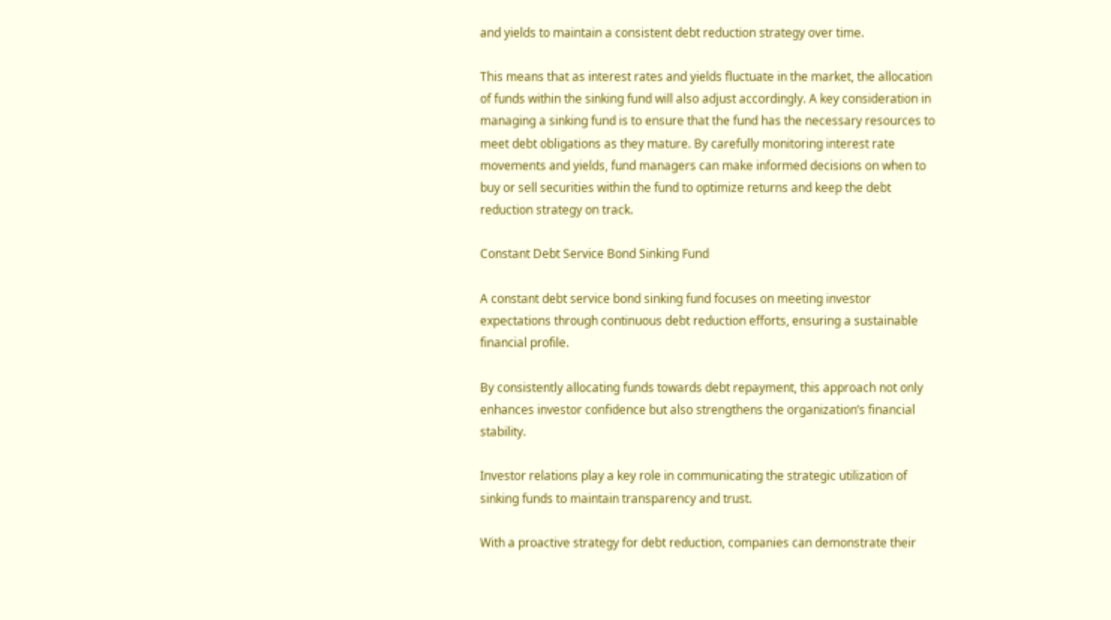and yields to maintain a consistent debt reduction strategy over time.

This means that as interest rates and yields fluctuate in the market, the allocation of funds within the sinking fund will also adjust accordingly. A key consideration in managing a sinking fund is to ensure that the fund has the necessary resources to meet debt obligations as they mature. By carefully monitoring interest rate movements and yields, fund managers can make informed decisions on when to buy or sell securities within the fund to optimize returns and keep the debt reduction strategy on track.

Constant Debt Service Bond Sinking Fund

A constant debt service bond sinking fund focuses on meeting investor expectations through continuous debt reduction efforts, ensuring a sustainable financial profile.

By consistently allocating funds towards debt repayment, this approach not only enhances investor confidence but also strengthens the organization’s financial stability.

Investor relations play a key role in communicating the strategic utilization of sinking funds to maintain transparency and trust.

With a proactive strategy for debt reduction, companies can demonstrate their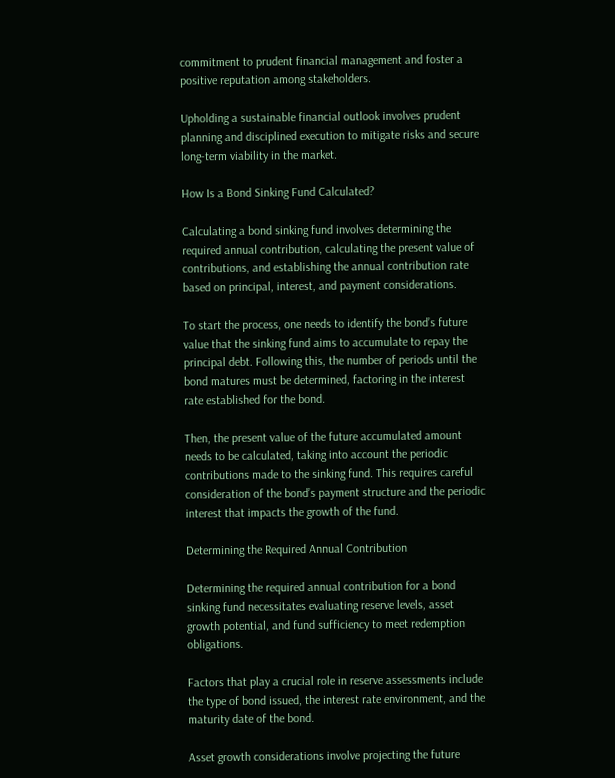commitment to prudent financial management and foster a positive reputation among stakeholders.

Upholding a sustainable financial outlook involves prudent planning and disciplined execution to mitigate risks and secure long-term viability in the market.

How Is a Bond Sinking Fund Calculated?

Calculating a bond sinking fund involves determining the required annual contribution, calculating the present value of contributions, and establishing the annual contribution rate based on principal, interest, and payment considerations.

To start the process, one needs to identify the bond’s future value that the sinking fund aims to accumulate to repay the principal debt. Following this, the number of periods until the bond matures must be determined, factoring in the interest rate established for the bond.

Then, the present value of the future accumulated amount needs to be calculated, taking into account the periodic contributions made to the sinking fund. This requires careful consideration of the bond’s payment structure and the periodic interest that impacts the growth of the fund.

Determining the Required Annual Contribution

Determining the required annual contribution for a bond sinking fund necessitates evaluating reserve levels, asset growth potential, and fund sufficiency to meet redemption obligations.

Factors that play a crucial role in reserve assessments include the type of bond issued, the interest rate environment, and the maturity date of the bond.

Asset growth considerations involve projecting the future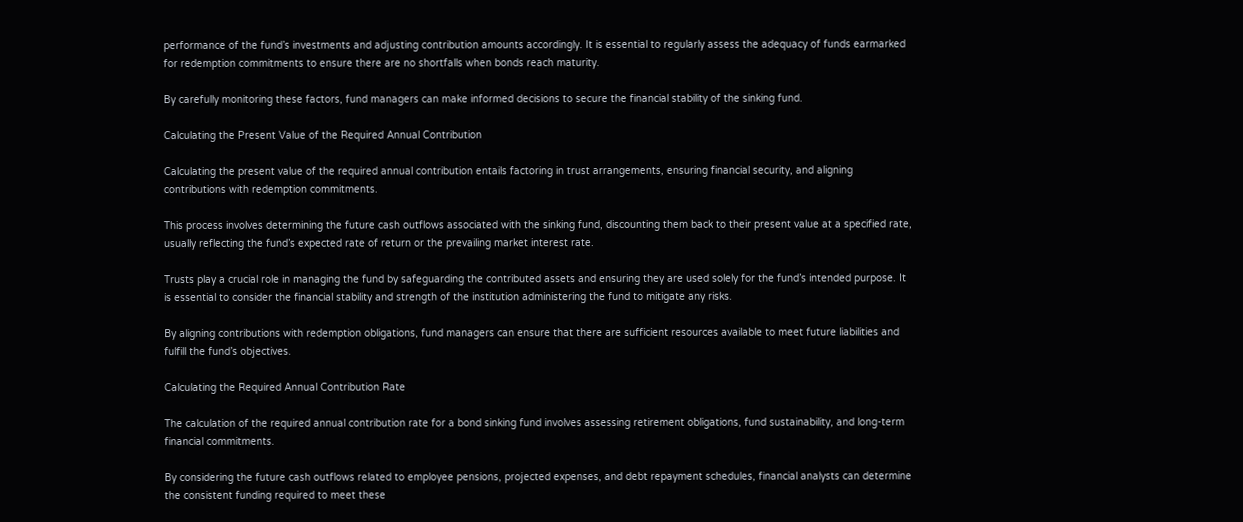performance of the fund’s investments and adjusting contribution amounts accordingly. It is essential to regularly assess the adequacy of funds earmarked for redemption commitments to ensure there are no shortfalls when bonds reach maturity.

By carefully monitoring these factors, fund managers can make informed decisions to secure the financial stability of the sinking fund.

Calculating the Present Value of the Required Annual Contribution

Calculating the present value of the required annual contribution entails factoring in trust arrangements, ensuring financial security, and aligning contributions with redemption commitments.

This process involves determining the future cash outflows associated with the sinking fund, discounting them back to their present value at a specified rate, usually reflecting the fund’s expected rate of return or the prevailing market interest rate.

Trusts play a crucial role in managing the fund by safeguarding the contributed assets and ensuring they are used solely for the fund’s intended purpose. It is essential to consider the financial stability and strength of the institution administering the fund to mitigate any risks.

By aligning contributions with redemption obligations, fund managers can ensure that there are sufficient resources available to meet future liabilities and fulfill the fund’s objectives.

Calculating the Required Annual Contribution Rate

The calculation of the required annual contribution rate for a bond sinking fund involves assessing retirement obligations, fund sustainability, and long-term financial commitments.

By considering the future cash outflows related to employee pensions, projected expenses, and debt repayment schedules, financial analysts can determine the consistent funding required to meet these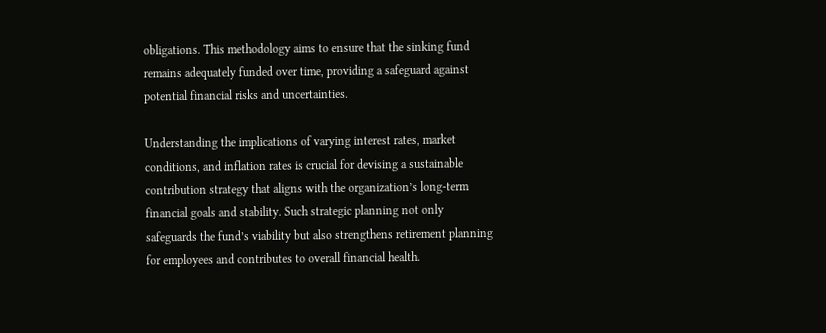obligations. This methodology aims to ensure that the sinking fund remains adequately funded over time, providing a safeguard against potential financial risks and uncertainties.

Understanding the implications of varying interest rates, market conditions, and inflation rates is crucial for devising a sustainable contribution strategy that aligns with the organization’s long-term financial goals and stability. Such strategic planning not only safeguards the fund’s viability but also strengthens retirement planning for employees and contributes to overall financial health.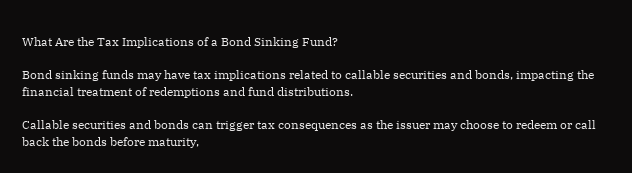What Are the Tax Implications of a Bond Sinking Fund?

Bond sinking funds may have tax implications related to callable securities and bonds, impacting the financial treatment of redemptions and fund distributions.

Callable securities and bonds can trigger tax consequences as the issuer may choose to redeem or call back the bonds before maturity,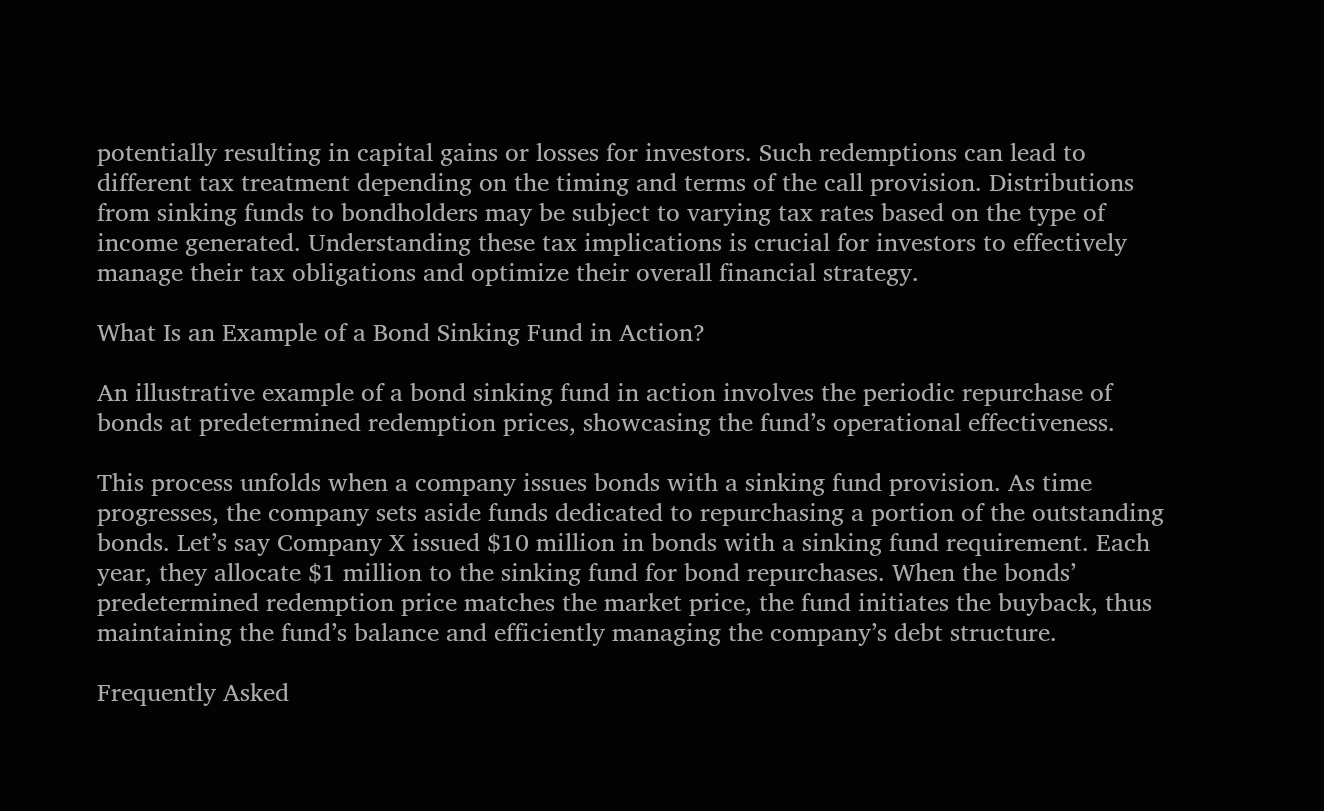potentially resulting in capital gains or losses for investors. Such redemptions can lead to different tax treatment depending on the timing and terms of the call provision. Distributions from sinking funds to bondholders may be subject to varying tax rates based on the type of income generated. Understanding these tax implications is crucial for investors to effectively manage their tax obligations and optimize their overall financial strategy.

What Is an Example of a Bond Sinking Fund in Action?

An illustrative example of a bond sinking fund in action involves the periodic repurchase of bonds at predetermined redemption prices, showcasing the fund’s operational effectiveness.

This process unfolds when a company issues bonds with a sinking fund provision. As time progresses, the company sets aside funds dedicated to repurchasing a portion of the outstanding bonds. Let’s say Company X issued $10 million in bonds with a sinking fund requirement. Each year, they allocate $1 million to the sinking fund for bond repurchases. When the bonds’ predetermined redemption price matches the market price, the fund initiates the buyback, thus maintaining the fund’s balance and efficiently managing the company’s debt structure.

Frequently Asked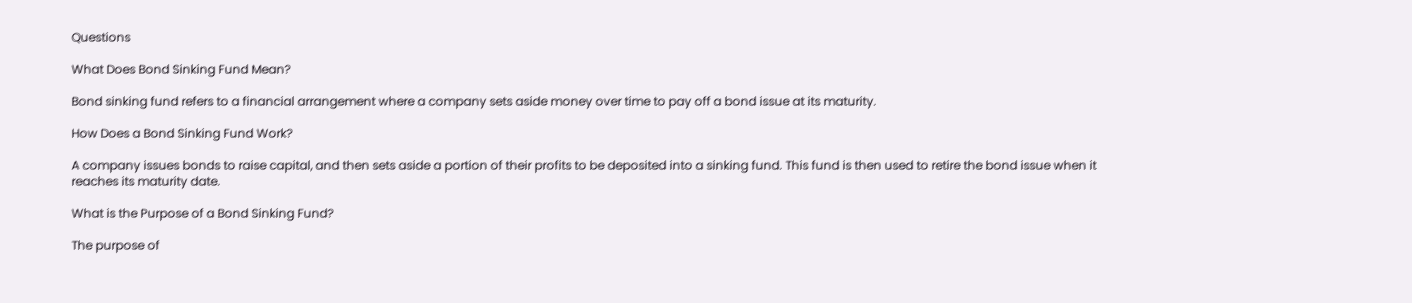Questions

What Does Bond Sinking Fund Mean?

Bond sinking fund refers to a financial arrangement where a company sets aside money over time to pay off a bond issue at its maturity.

How Does a Bond Sinking Fund Work?

A company issues bonds to raise capital, and then sets aside a portion of their profits to be deposited into a sinking fund. This fund is then used to retire the bond issue when it reaches its maturity date.

What is the Purpose of a Bond Sinking Fund?

The purpose of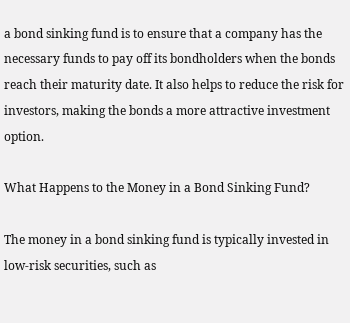a bond sinking fund is to ensure that a company has the necessary funds to pay off its bondholders when the bonds reach their maturity date. It also helps to reduce the risk for investors, making the bonds a more attractive investment option.

What Happens to the Money in a Bond Sinking Fund?

The money in a bond sinking fund is typically invested in low-risk securities, such as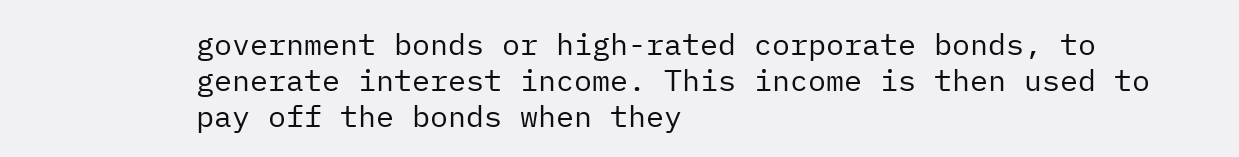government bonds or high-rated corporate bonds, to generate interest income. This income is then used to pay off the bonds when they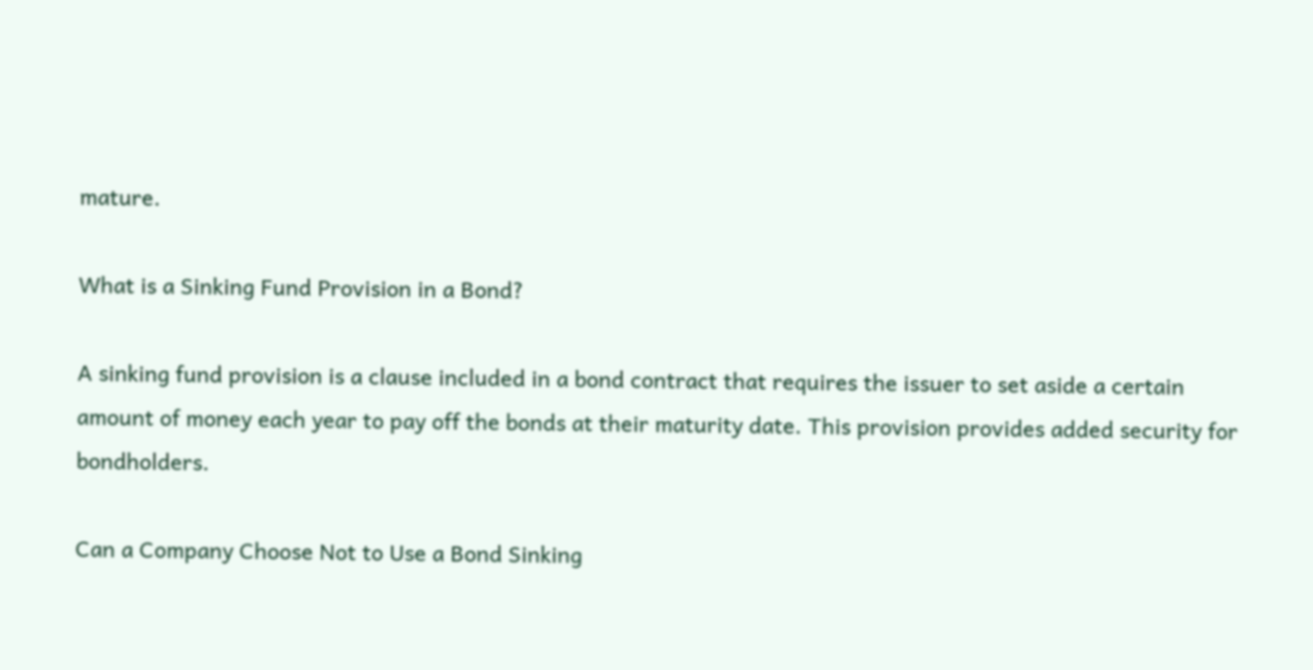mature.

What is a Sinking Fund Provision in a Bond?

A sinking fund provision is a clause included in a bond contract that requires the issuer to set aside a certain amount of money each year to pay off the bonds at their maturity date. This provision provides added security for bondholders.

Can a Company Choose Not to Use a Bond Sinking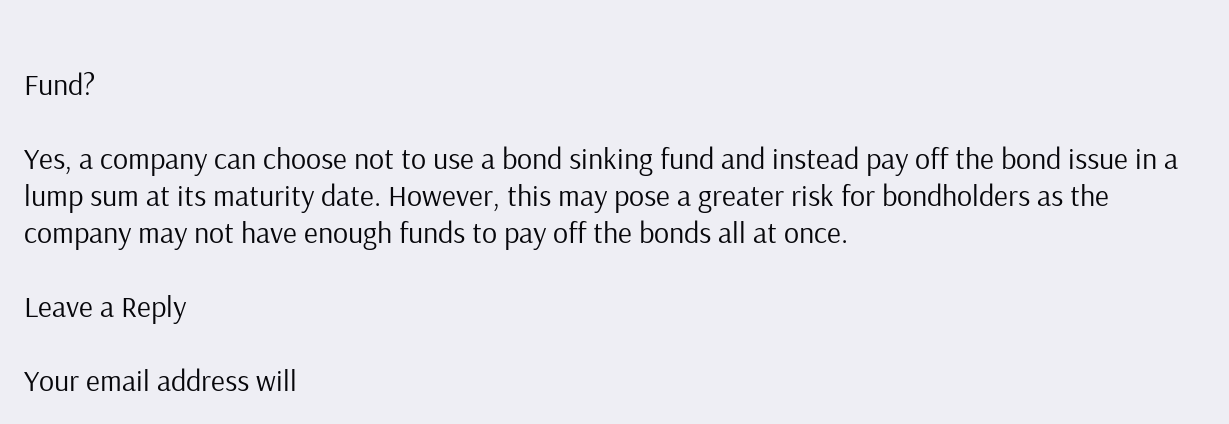Fund?

Yes, a company can choose not to use a bond sinking fund and instead pay off the bond issue in a lump sum at its maturity date. However, this may pose a greater risk for bondholders as the company may not have enough funds to pay off the bonds all at once.

Leave a Reply

Your email address will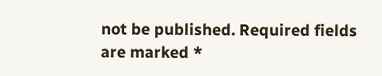not be published. Required fields are marked *